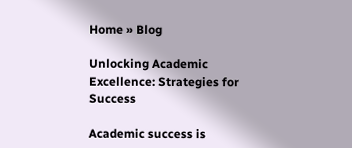Home » Blog

Unlocking Academic Excellence: Strategies for Success

Academic success is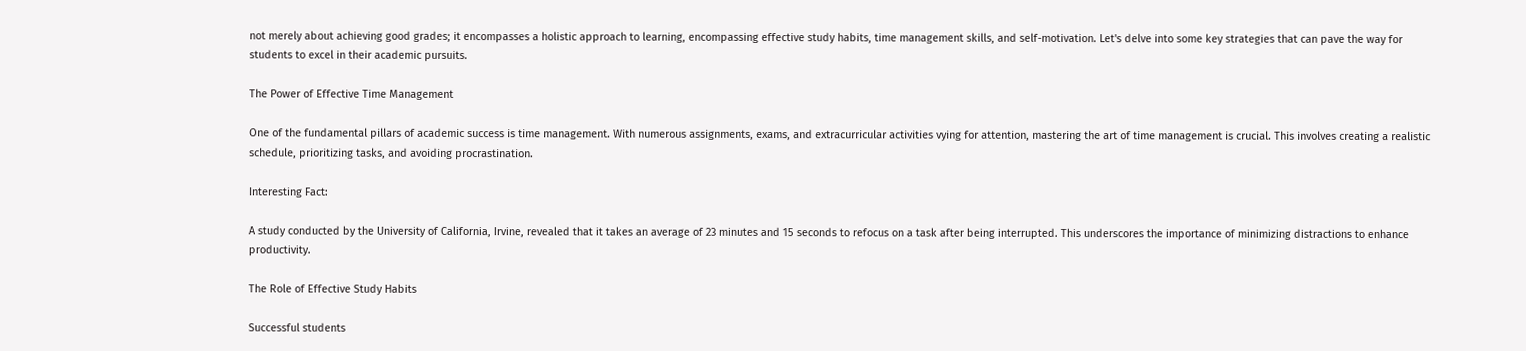not merely about achieving good grades; it encompasses a holistic approach to learning, encompassing effective study habits, time management skills, and self-motivation. Let's delve into some key strategies that can pave the way for students to excel in their academic pursuits.

The Power of Effective Time Management

One of the fundamental pillars of academic success is time management. With numerous assignments, exams, and extracurricular activities vying for attention, mastering the art of time management is crucial. This involves creating a realistic schedule, prioritizing tasks, and avoiding procrastination.

Interesting Fact:

A study conducted by the University of California, Irvine, revealed that it takes an average of 23 minutes and 15 seconds to refocus on a task after being interrupted. This underscores the importance of minimizing distractions to enhance productivity.

The Role of Effective Study Habits

Successful students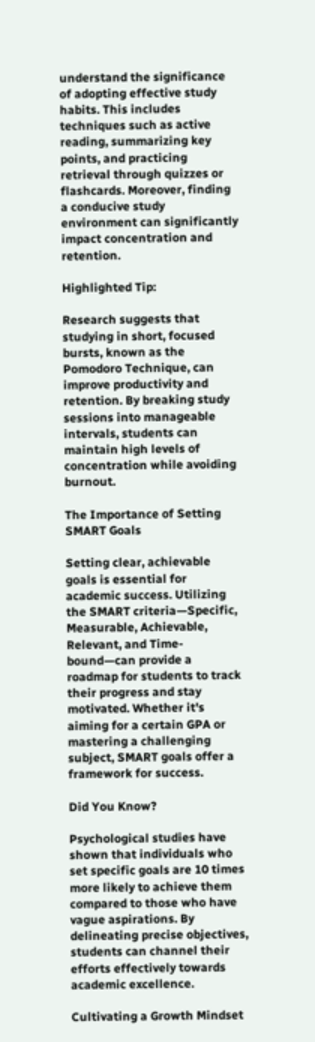understand the significance of adopting effective study habits. This includes techniques such as active reading, summarizing key points, and practicing retrieval through quizzes or flashcards. Moreover, finding a conducive study environment can significantly impact concentration and retention.

Highlighted Tip:

Research suggests that studying in short, focused bursts, known as the Pomodoro Technique, can improve productivity and retention. By breaking study sessions into manageable intervals, students can maintain high levels of concentration while avoiding burnout.

The Importance of Setting SMART Goals

Setting clear, achievable goals is essential for academic success. Utilizing the SMART criteria—Specific, Measurable, Achievable, Relevant, and Time-bound—can provide a roadmap for students to track their progress and stay motivated. Whether it's aiming for a certain GPA or mastering a challenging subject, SMART goals offer a framework for success.

Did You Know?

Psychological studies have shown that individuals who set specific goals are 10 times more likely to achieve them compared to those who have vague aspirations. By delineating precise objectives, students can channel their efforts effectively towards academic excellence.

Cultivating a Growth Mindset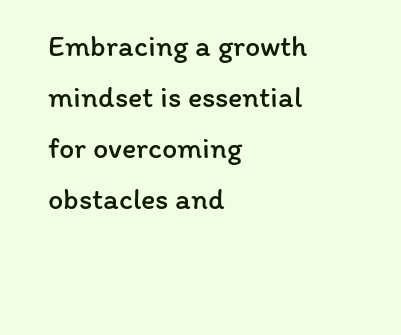Embracing a growth mindset is essential for overcoming obstacles and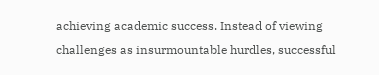achieving academic success. Instead of viewing challenges as insurmountable hurdles, successful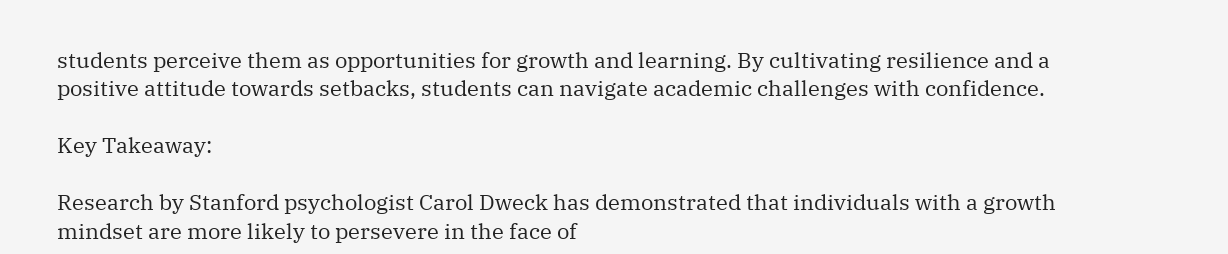students perceive them as opportunities for growth and learning. By cultivating resilience and a positive attitude towards setbacks, students can navigate academic challenges with confidence.

Key Takeaway:

Research by Stanford psychologist Carol Dweck has demonstrated that individuals with a growth mindset are more likely to persevere in the face of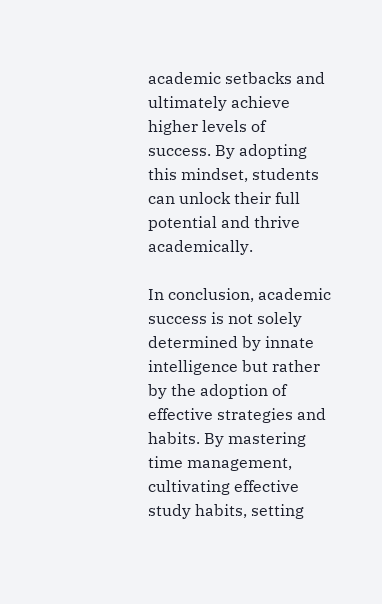academic setbacks and ultimately achieve higher levels of success. By adopting this mindset, students can unlock their full potential and thrive academically.

In conclusion, academic success is not solely determined by innate intelligence but rather by the adoption of effective strategies and habits. By mastering time management, cultivating effective study habits, setting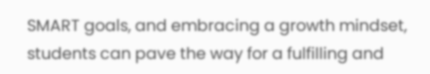SMART goals, and embracing a growth mindset, students can pave the way for a fulfilling and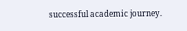successful academic journey.